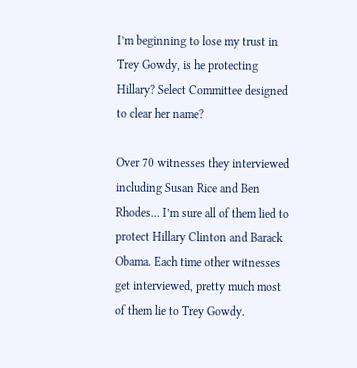I’m beginning to lose my trust in Trey Gowdy, is he protecting Hillary? Select Committee designed to clear her name?

Over 70 witnesses they interviewed including Susan Rice and Ben Rhodes… I’m sure all of them lied to protect Hillary Clinton and Barack Obama. Each time other witnesses get interviewed, pretty much most of them lie to Trey Gowdy.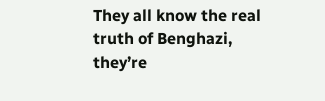They all know the real truth of Benghazi, they’re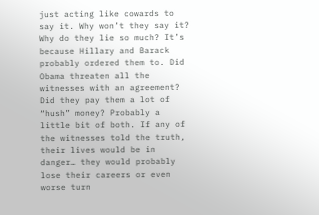just acting like cowards to say it. Why won’t they say it? Why do they lie so much? It’s because Hillary and Barack probably ordered them to. Did Obama threaten all the witnesses with an agreement? Did they pay them a lot of “hush” money? Probably a little bit of both. If any of the witnesses told the truth, their lives would be in danger… they would probably lose their careers or even worse turn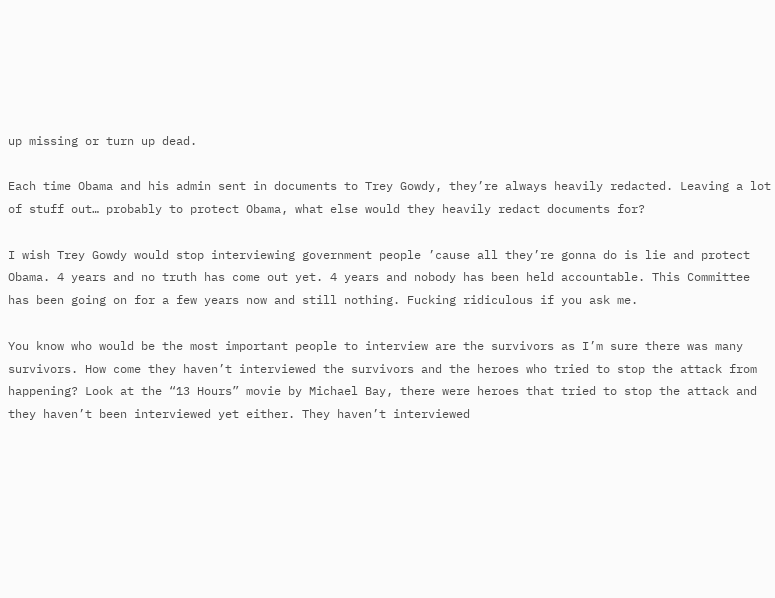up missing or turn up dead.

Each time Obama and his admin sent in documents to Trey Gowdy, they’re always heavily redacted. Leaving a lot of stuff out… probably to protect Obama, what else would they heavily redact documents for?

I wish Trey Gowdy would stop interviewing government people ’cause all they’re gonna do is lie and protect Obama. 4 years and no truth has come out yet. 4 years and nobody has been held accountable. This Committee has been going on for a few years now and still nothing. Fucking ridiculous if you ask me.

You know who would be the most important people to interview are the survivors as I’m sure there was many survivors. How come they haven’t interviewed the survivors and the heroes who tried to stop the attack from happening? Look at the “13 Hours” movie by Michael Bay, there were heroes that tried to stop the attack and they haven’t been interviewed yet either. They haven’t interviewed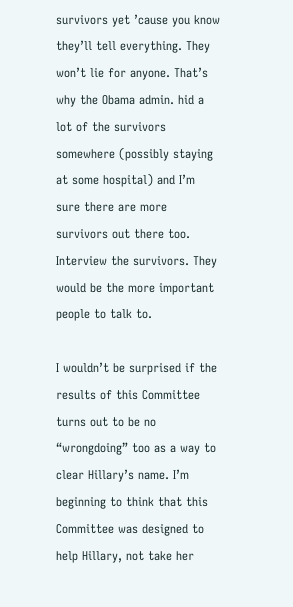survivors yet ’cause you know they’ll tell everything. They won’t lie for anyone. That’s why the Obama admin. hid a lot of the survivors somewhere (possibly staying at some hospital) and I’m sure there are more survivors out there too. Interview the survivors. They would be the more important people to talk to.

I wouldn’t be surprised if the results of this Committee turns out to be no “wrongdoing” too as a way to clear Hillary’s name. I’m beginning to think that this Committee was designed to help Hillary, not take her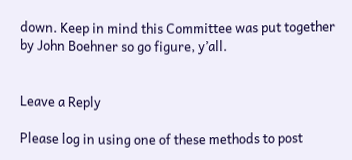down. Keep in mind this Committee was put together by John Boehner so go figure, y’all.


Leave a Reply

Please log in using one of these methods to post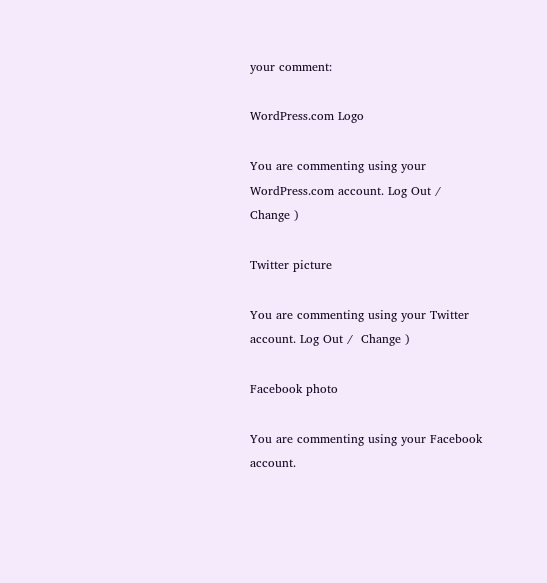your comment:

WordPress.com Logo

You are commenting using your WordPress.com account. Log Out /  Change )

Twitter picture

You are commenting using your Twitter account. Log Out /  Change )

Facebook photo

You are commenting using your Facebook account.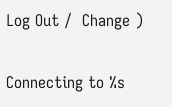Log Out /  Change )

Connecting to %s